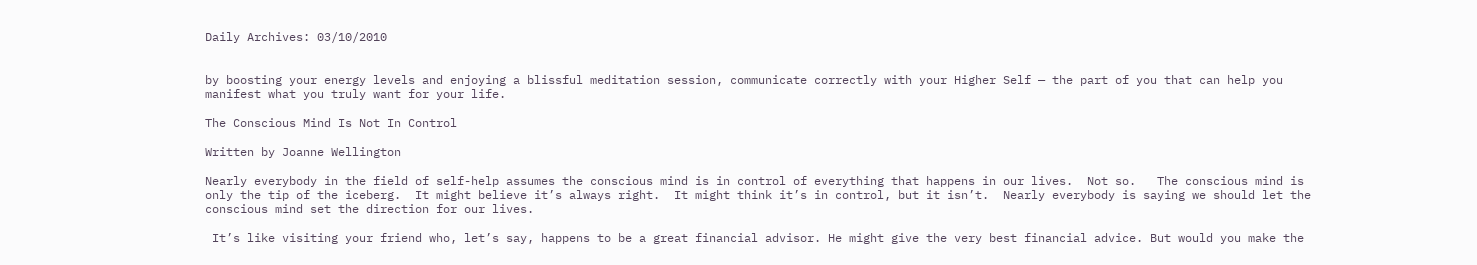Daily Archives: 03/10/2010


by boosting your energy levels and enjoying a blissful meditation session, communicate correctly with your Higher Self — the part of you that can help you manifest what you truly want for your life.

The Conscious Mind Is Not In Control

Written by Joanne Wellington

Nearly everybody in the field of self-help assumes the conscious mind is in control of everything that happens in our lives.  Not so.   The conscious mind is only the tip of the iceberg.  It might believe it’s always right.  It might think it’s in control, but it isn’t.  Nearly everybody is saying we should let the conscious mind set the direction for our lives.

 It’s like visiting your friend who, let’s say, happens to be a great financial advisor. He might give the very best financial advice. But would you make the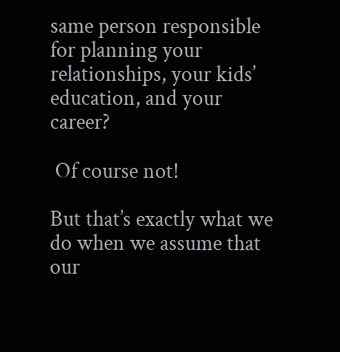same person responsible for planning your relationships, your kids’ education, and your career?

 Of course not!

But that’s exactly what we do when we assume that our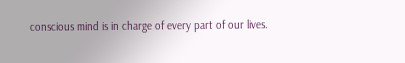conscious mind is in charge of every part of our lives.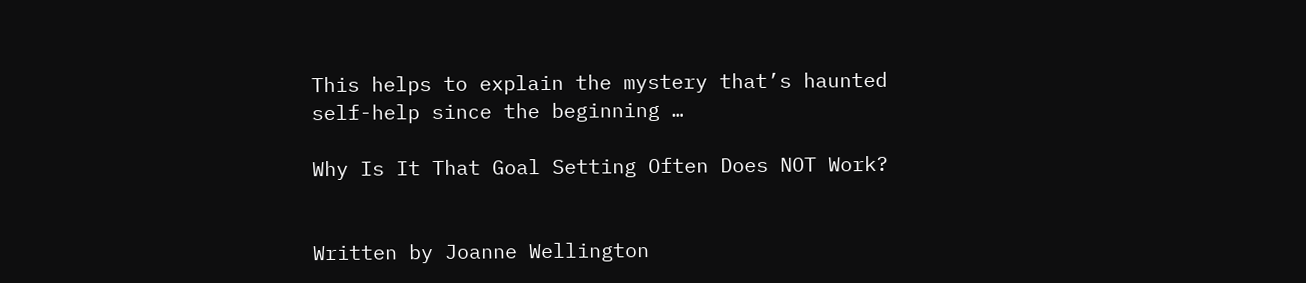This helps to explain the mystery that’s haunted self-help since the beginning …

Why Is It That Goal Setting Often Does NOT Work?


Written by Joanne Wellington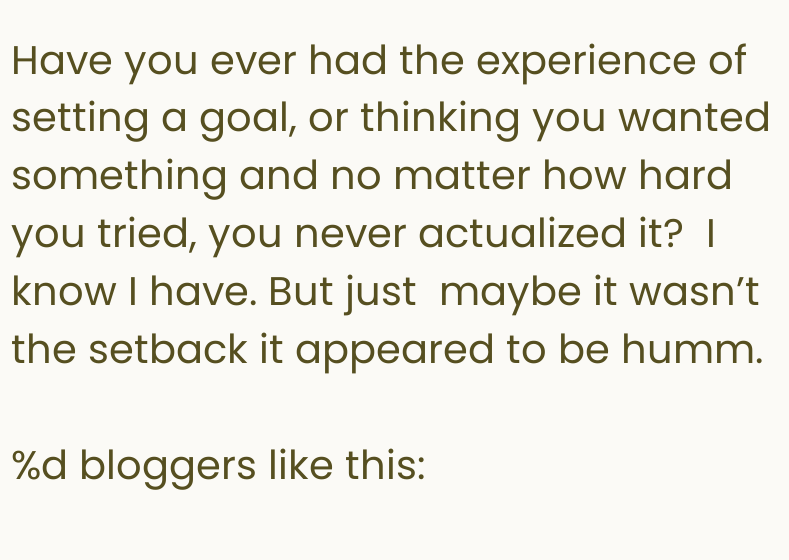Have you ever had the experience of setting a goal, or thinking you wanted something and no matter how hard you tried, you never actualized it?  I know I have. But just  maybe it wasn’t the setback it appeared to be humm.

%d bloggers like this: